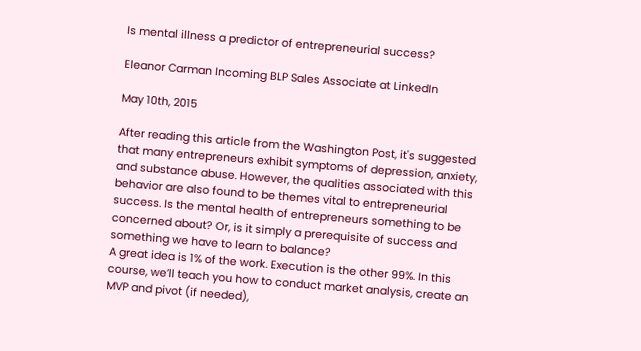Is mental illness a predictor of entrepreneurial success?

Eleanor Carman Incoming BLP Sales Associate at LinkedIn

May 10th, 2015

After reading this article from the Washington Post, it's suggested that many entrepreneurs exhibit symptoms of depression, anxiety, and substance abuse. However, the qualities associated with this behavior are also found to be themes vital to entrepreneurial success. Is the mental health of entrepreneurs something to be concerned about? Or, is it simply a prerequisite of success and something we have to learn to balance?
A great idea is 1% of the work. Execution is the other 99%. In this course, we’ll teach you how to conduct market analysis, create an MVP and pivot (if needed),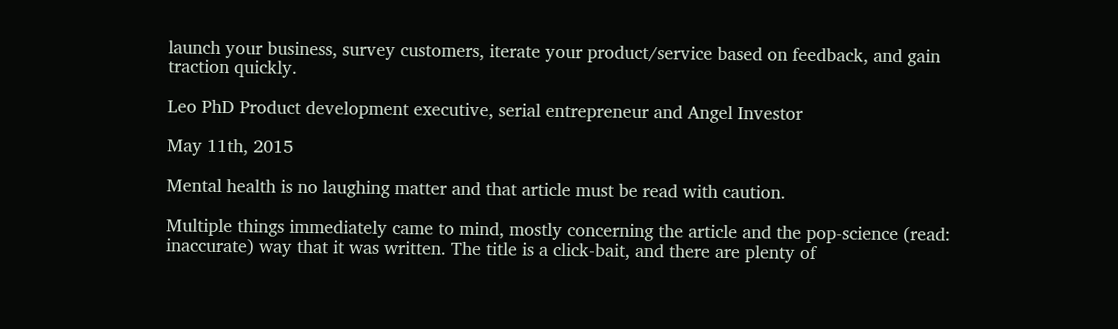launch your business, survey customers, iterate your product/service based on feedback, and gain traction quickly.

Leo PhD Product development executive, serial entrepreneur and Angel Investor

May 11th, 2015

Mental health is no laughing matter and that article must be read with caution.

Multiple things immediately came to mind, mostly concerning the article and the pop-science (read: inaccurate) way that it was written. The title is a click-bait, and there are plenty of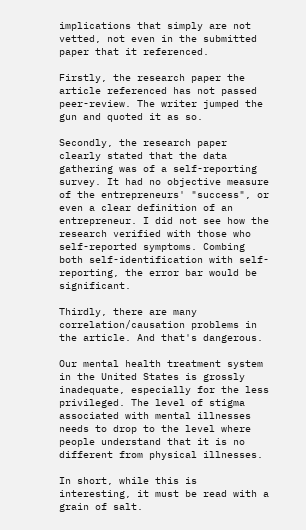implications that simply are not vetted, not even in the submitted paper that it referenced.

Firstly, the research paper the article referenced has not passed peer-review. The writer jumped the gun and quoted it as so.

Secondly, the research paper clearly stated that the data gathering was of a self-reporting survey. It had no objective measure of the entrepreneurs' "success", or even a clear definition of an entrepreneur. I did not see how the research verified with those who self-reported symptoms. Combing both self-identification with self-reporting, the error bar would be significant.

Thirdly, there are many correlation/causation problems in the article. And that's dangerous.

Our mental health treatment system in the United States is grossly inadequate, especially for the less privileged. The level of stigma associated with mental illnesses needs to drop to the level where people understand that it is no different from physical illnesses.

In short, while this is interesting, it must be read with a grain of salt.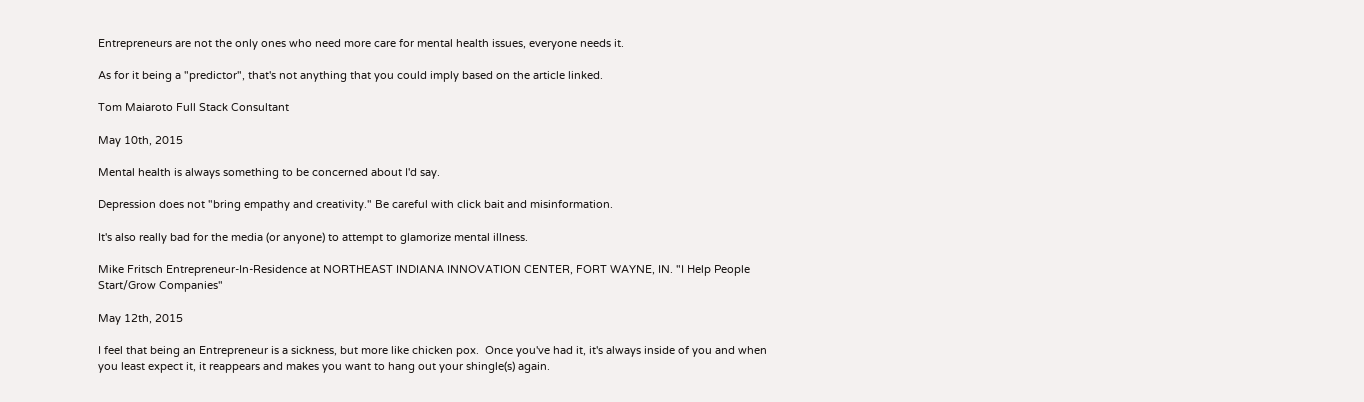Entrepreneurs are not the only ones who need more care for mental health issues, everyone needs it.

As for it being a "predictor", that's not anything that you could imply based on the article linked.

Tom Maiaroto Full Stack Consultant

May 10th, 2015

Mental health is always something to be concerned about I'd say.

Depression does not "bring empathy and creativity." Be careful with click bait and misinformation.

It's also really bad for the media (or anyone) to attempt to glamorize mental illness.

Mike Fritsch Entrepreneur-In-Residence at NORTHEAST INDIANA INNOVATION CENTER, FORT WAYNE, IN. "I Help People Start/Grow Companies"

May 12th, 2015

I feel that being an Entrepreneur is a sickness, but more like chicken pox.  Once you've had it, it's always inside of you and when you least expect it, it reappears and makes you want to hang out your shingle(s) again.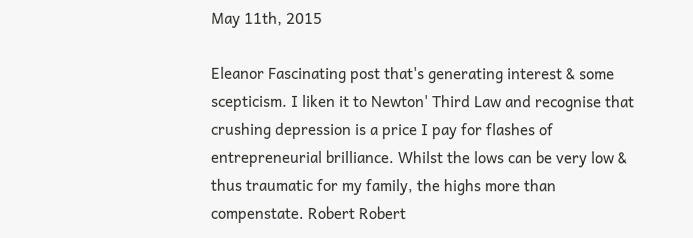May 11th, 2015

Eleanor Fascinating post that's generating interest & some scepticism. I liken it to Newton' Third Law and recognise that crushing depression is a price I pay for flashes of entrepreneurial brilliance. Whilst the lows can be very low & thus traumatic for my family, the highs more than compenstate. Robert Robert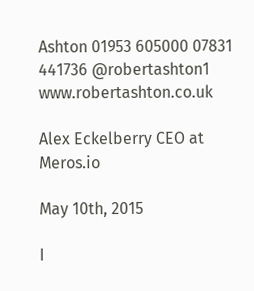Ashton 01953 605000 07831 441736 @robertashton1 www.robertashton.co.uk

Alex Eckelberry CEO at Meros.io

May 10th, 2015

I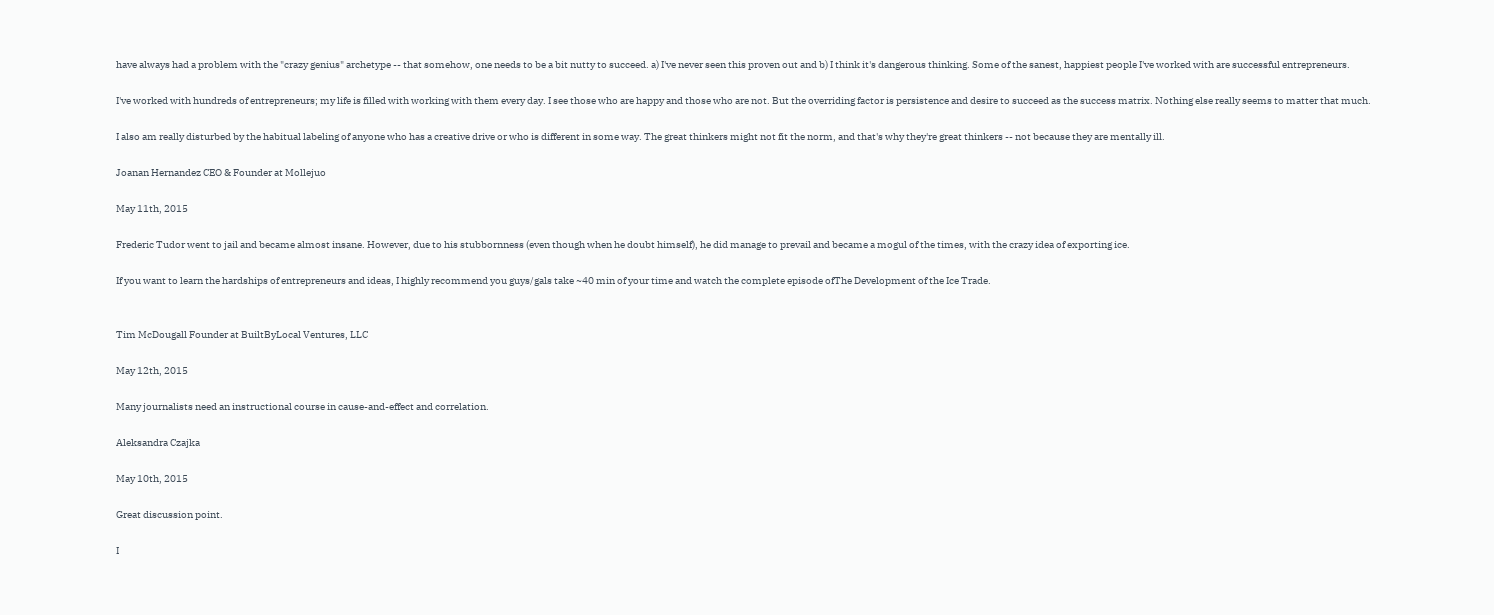have always had a problem with the "crazy genius" archetype -- that somehow, one needs to be a bit nutty to succeed. a) I've never seen this proven out and b) I think it's dangerous thinking. Some of the sanest, happiest people I've worked with are successful entrepreneurs.

I've worked with hundreds of entrepreneurs; my life is filled with working with them every day. I see those who are happy and those who are not. But the overriding factor is persistence and desire to succeed as the success matrix. Nothing else really seems to matter that much.

I also am really disturbed by the habitual labeling of anyone who has a creative drive or who is different in some way. The great thinkers might not fit the norm, and that's why they're great thinkers -- not because they are mentally ill.

Joanan Hernandez CEO & Founder at Mollejuo

May 11th, 2015

Frederic Tudor went to jail and became almost insane. However, due to his stubbornness (even though when he doubt himself), he did manage to prevail and became a mogul of the times, with the crazy idea of exporting ice.

If you want to learn the hardships of entrepreneurs and ideas, I highly recommend you guys/gals take ~40 min of your time and watch the complete episode ofThe Development of the Ice Trade.


Tim McDougall Founder at BuiltByLocal Ventures, LLC

May 12th, 2015

Many journalists need an instructional course in cause-and-effect and correlation.

Aleksandra Czajka

May 10th, 2015

Great discussion point.

I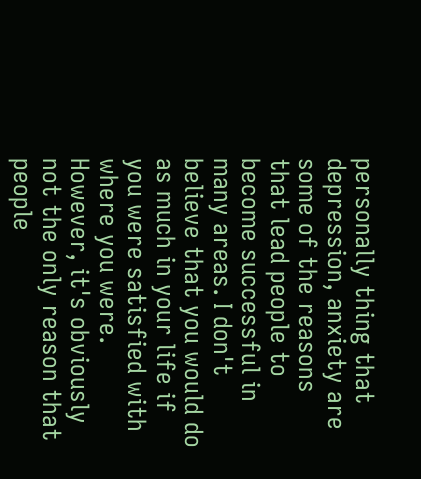personally thing that depression, anxiety are some of the reasons that lead people to become successful in many areas. I don't believe that you would do as much in your life if you were satisfied with where you were. However, it's obviously not the only reason that people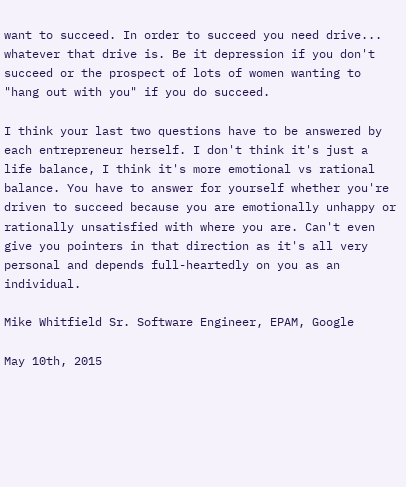want to succeed. In order to succeed you need drive... whatever that drive is. Be it depression if you don't succeed or the prospect of lots of women wanting to "hang out with you" if you do succeed.

I think your last two questions have to be answered by each entrepreneur herself. I don't think it's just a life balance, I think it's more emotional vs rational balance. You have to answer for yourself whether you're driven to succeed because you are emotionally unhappy or rationally unsatisfied with where you are. Can't even give you pointers in that direction as it's all very personal and depends full-heartedly on you as an individual.

Mike Whitfield Sr. Software Engineer, EPAM, Google

May 10th, 2015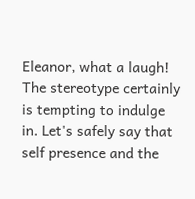Eleanor, what a laugh! The stereotype certainly is tempting to indulge in. Let's safely say that self presence and the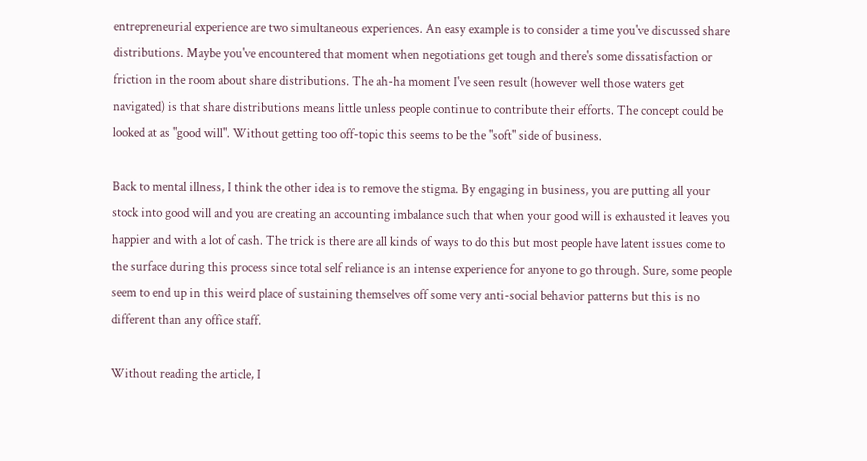entrepreneurial experience are two simultaneous experiences. An easy example is to consider a time you've discussed share distributions. Maybe you've encountered that moment when negotiations get tough and there's some dissatisfaction or friction in the room about share distributions. The ah-ha moment I've seen result (however well those waters get navigated) is that share distributions means little unless people continue to contribute their efforts. The concept could be looked at as "good will". Without getting too off-topic this seems to be the "soft" side of business.

Back to mental illness, I think the other idea is to remove the stigma. By engaging in business, you are putting all your stock into good will and you are creating an accounting imbalance such that when your good will is exhausted it leaves you happier and with a lot of cash. The trick is there are all kinds of ways to do this but most people have latent issues come to the surface during this process since total self reliance is an intense experience for anyone to go through. Sure, some people seem to end up in this weird place of sustaining themselves off some very anti-social behavior patterns but this is no different than any office staff.

Without reading the article, I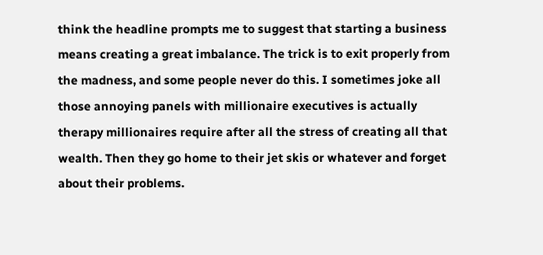think the headline prompts me to suggest that starting a business means creating a great imbalance. The trick is to exit properly from the madness, and some people never do this. I sometimes joke all those annoying panels with millionaire executives is actually therapy millionaires require after all the stress of creating all that wealth. Then they go home to their jet skis or whatever and forget about their problems.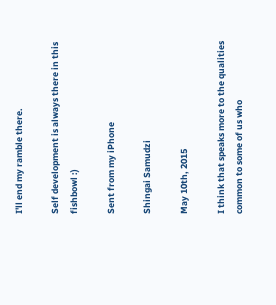I'll end my ramble there.

Self development is always there in this fishbowl :)

Sent from my iPhone

Shingai Samudzi

May 10th, 2015

I think that speaks more to the qualities common to some of us who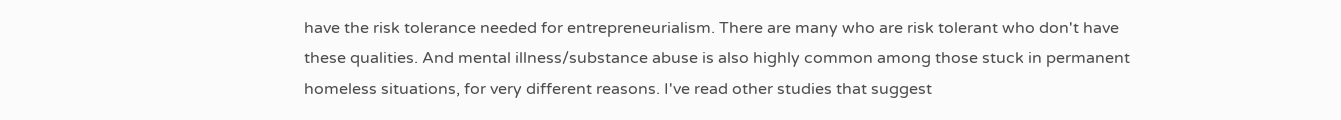have the risk tolerance needed for entrepreneurialism. There are many who are risk tolerant who don't have these qualities. And mental illness/substance abuse is also highly common among those stuck in permanent homeless situations, for very different reasons. I've read other studies that suggest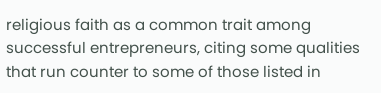religious faith as a common trait among successful entrepreneurs, citing some qualities that run counter to some of those listed in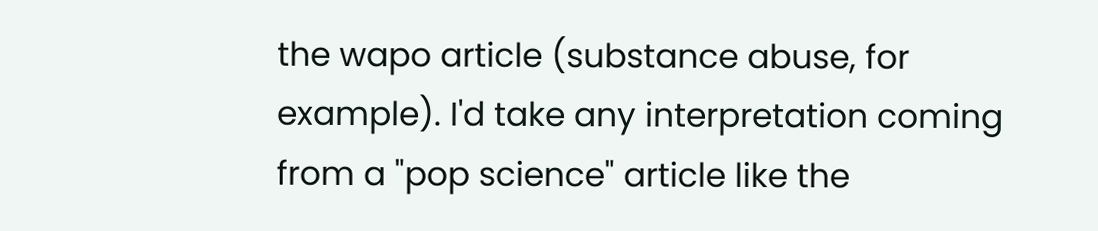the wapo article (substance abuse, for example). I'd take any interpretation coming from a "pop science" article like the